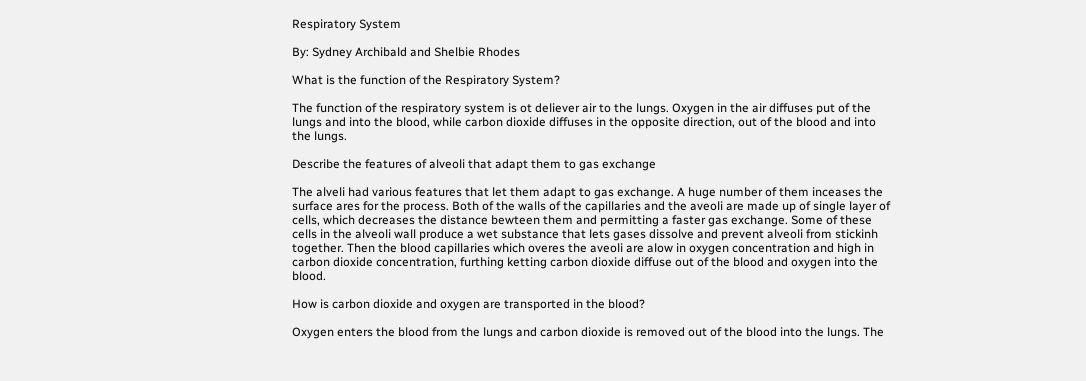Respiratory System

By: Sydney Archibald and Shelbie Rhodes

What is the function of the Respiratory System?

The function of the respiratory system is ot deliever air to the lungs. Oxygen in the air diffuses put of the lungs and into the blood, while carbon dioxide diffuses in the opposite direction, out of the blood and into the lungs.

Describe the features of alveoli that adapt them to gas exchange

The alveli had various features that let them adapt to gas exchange. A huge number of them inceases the surface ares for the process. Both of the walls of the capillaries and the aveoli are made up of single layer of cells, which decreases the distance bewteen them and permitting a faster gas exchange. Some of these cells in the alveoli wall produce a wet substance that lets gases dissolve and prevent alveoli from stickinh together. Then the blood capillaries which overes the aveoli are alow in oxygen concentration and high in carbon dioxide concentration, furthing ketting carbon dioxide diffuse out of the blood and oxygen into the blood.

How is carbon dioxide and oxygen are transported in the blood?

Oxygen enters the blood from the lungs and carbon dioxide is removed out of the blood into the lungs. The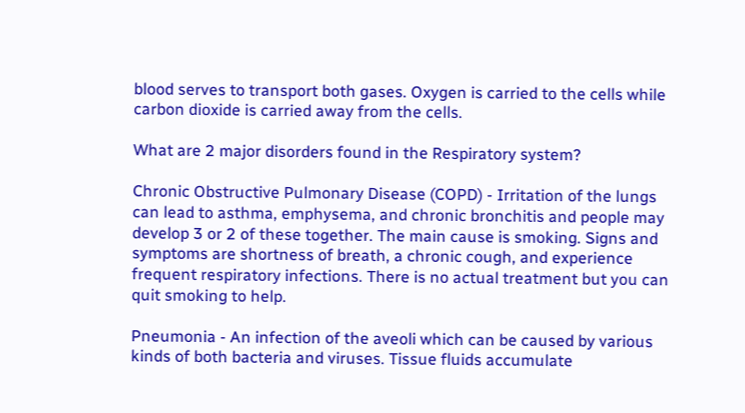blood serves to transport both gases. Oxygen is carried to the cells while carbon dioxide is carried away from the cells.

What are 2 major disorders found in the Respiratory system?

Chronic Obstructive Pulmonary Disease (COPD) - Irritation of the lungs can lead to asthma, emphysema, and chronic bronchitis and people may develop 3 or 2 of these together. The main cause is smoking. Signs and symptoms are shortness of breath, a chronic cough, and experience frequent respiratory infections. There is no actual treatment but you can quit smoking to help.

Pneumonia - An infection of the aveoli which can be caused by various kinds of both bacteria and viruses. Tissue fluids accumulate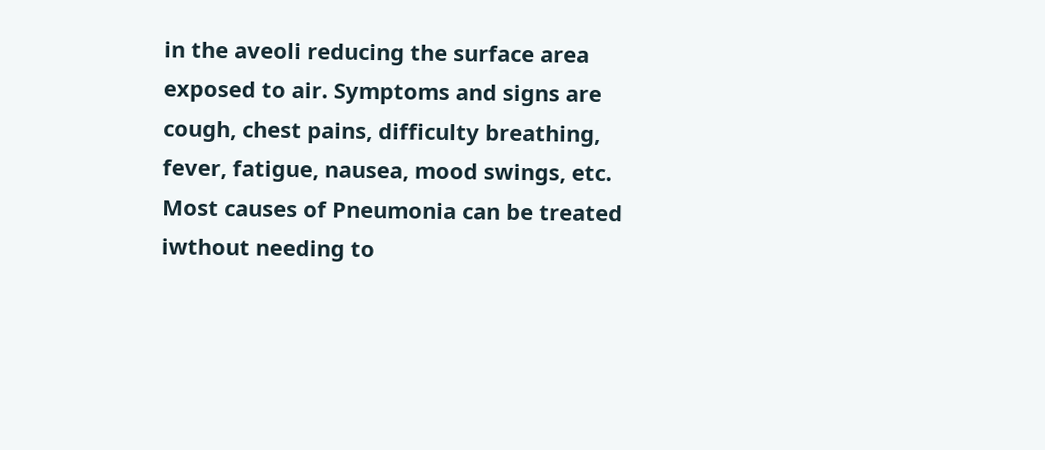in the aveoli reducing the surface area exposed to air. Symptoms and signs are cough, chest pains, difficulty breathing, fever, fatigue, nausea, mood swings, etc. Most causes of Pneumonia can be treated iwthout needing to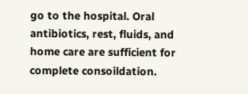go to the hospital. Oral antibiotics, rest, fluids, and home care are sufficient for complete consoildation.